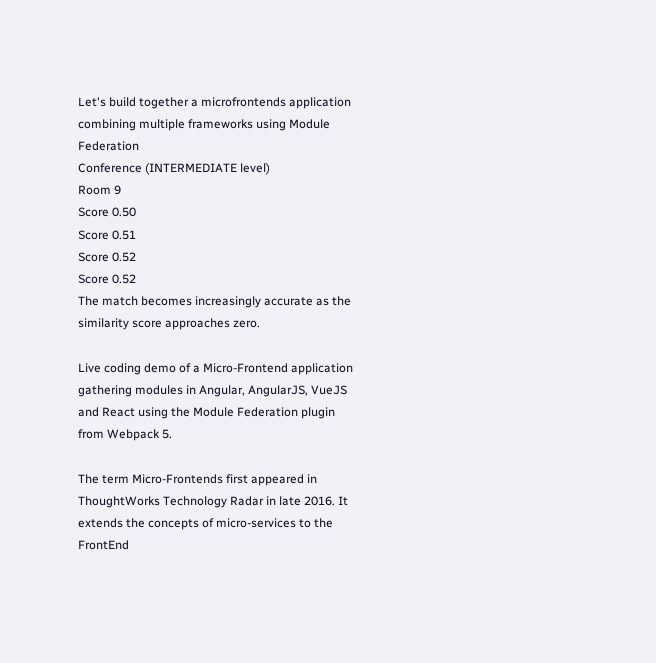Let's build together a microfrontends application combining multiple frameworks using Module Federation
Conference (INTERMEDIATE level)
Room 9
Score 0.50
Score 0.51
Score 0.52
Score 0.52
The match becomes increasingly accurate as the similarity score approaches zero.

Live coding demo of a Micro-Frontend application gathering modules in Angular, AngularJS, VueJS and React using the Module Federation plugin from Webpack 5.

The term Micro-Frontends first appeared in ThoughtWorks Technology Radar in late 2016. It extends the concepts of micro-services to the FrontEnd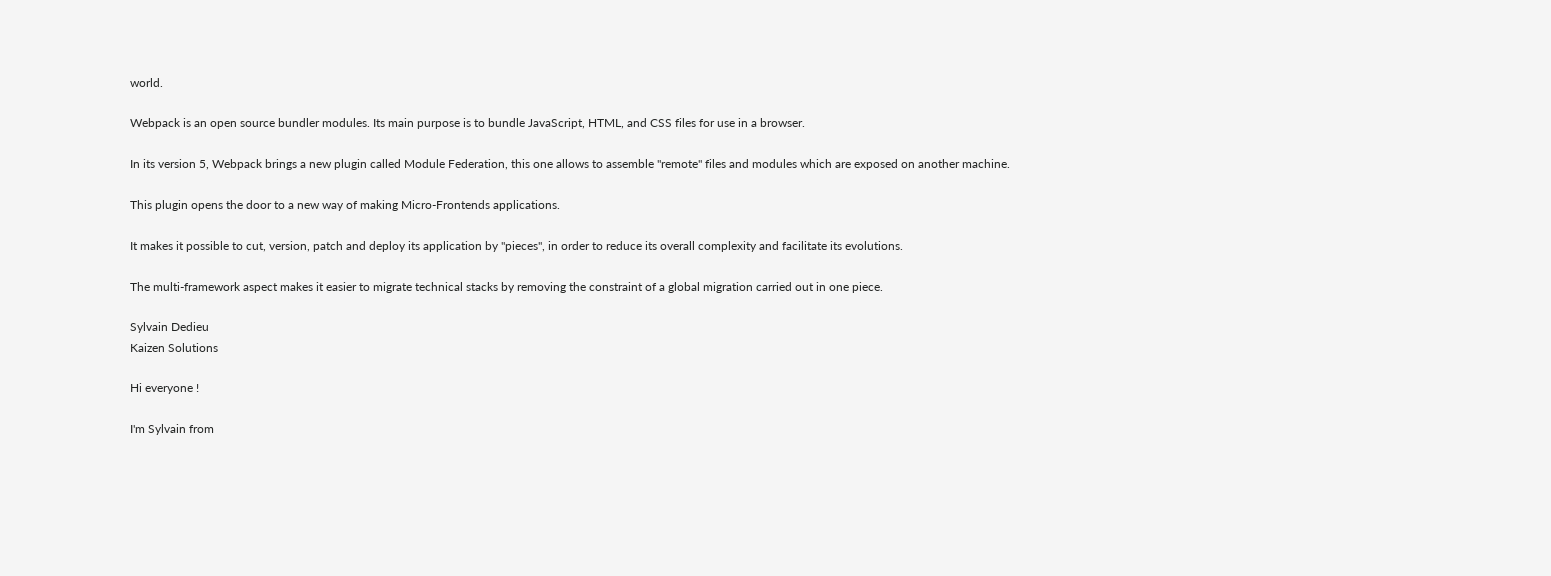world.

Webpack is an open source bundler modules. Its main purpose is to bundle JavaScript, HTML, and CSS files for use in a browser.

In its version 5, Webpack brings a new plugin called Module Federation, this one allows to assemble "remote" files and modules which are exposed on another machine.

This plugin opens the door to a new way of making Micro-Frontends applications.

It makes it possible to cut, version, patch and deploy its application by "pieces", in order to reduce its overall complexity and facilitate its evolutions.

The multi-framework aspect makes it easier to migrate technical stacks by removing the constraint of a global migration carried out in one piece.

Sylvain Dedieu
Kaizen Solutions

Hi everyone !

I'm Sylvain from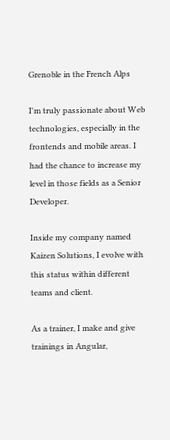Grenoble in the French Alps

I'm truly passionate about Web technologies, especially in the frontends and mobile areas. I had the chance to increase my level in those fields as a Senior Developer.

Inside my company named Kaizen Solutions, I evolve with this status within different teams and client.

As a trainer, I make and give trainings in Angular,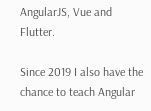AngularJS, Vue and Flutter.

Since 2019 I also have the chance to teach Angular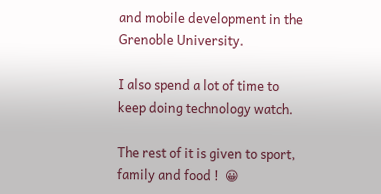and mobile development in the Grenoble University.

I also spend a lot of time to keep doing technology watch.

The rest of it is given to sport, family and food !  😀